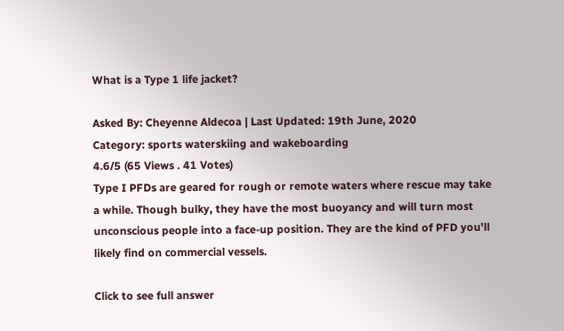What is a Type 1 life jacket?

Asked By: Cheyenne Aldecoa | Last Updated: 19th June, 2020
Category: sports waterskiing and wakeboarding
4.6/5 (65 Views . 41 Votes)
Type I PFDs are geared for rough or remote waters where rescue may take a while. Though bulky, they have the most buoyancy and will turn most unconscious people into a face-up position. They are the kind of PFD you'll likely find on commercial vessels.

Click to see full answer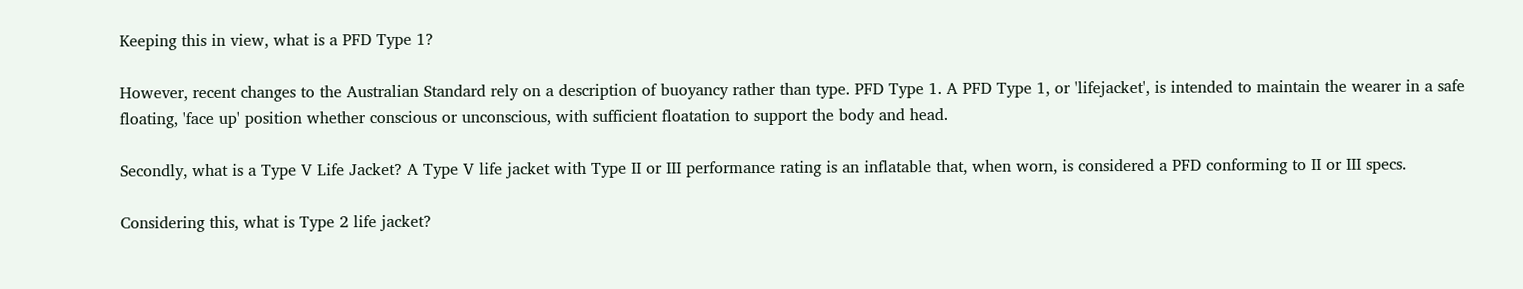Keeping this in view, what is a PFD Type 1?

However, recent changes to the Australian Standard rely on a description of buoyancy rather than type. PFD Type 1. A PFD Type 1, or 'lifejacket', is intended to maintain the wearer in a safe floating, 'face up' position whether conscious or unconscious, with sufficient floatation to support the body and head.

Secondly, what is a Type V Life Jacket? A Type V life jacket with Type II or III performance rating is an inflatable that, when worn, is considered a PFD conforming to II or III specs.

Considering this, what is Type 2 life jacket?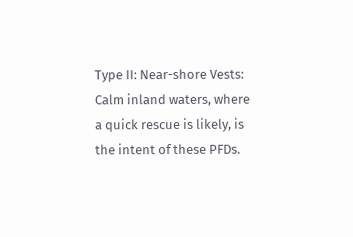Type II: Near-shore Vests: Calm inland waters, where a quick rescue is likely, is the intent of these PFDs.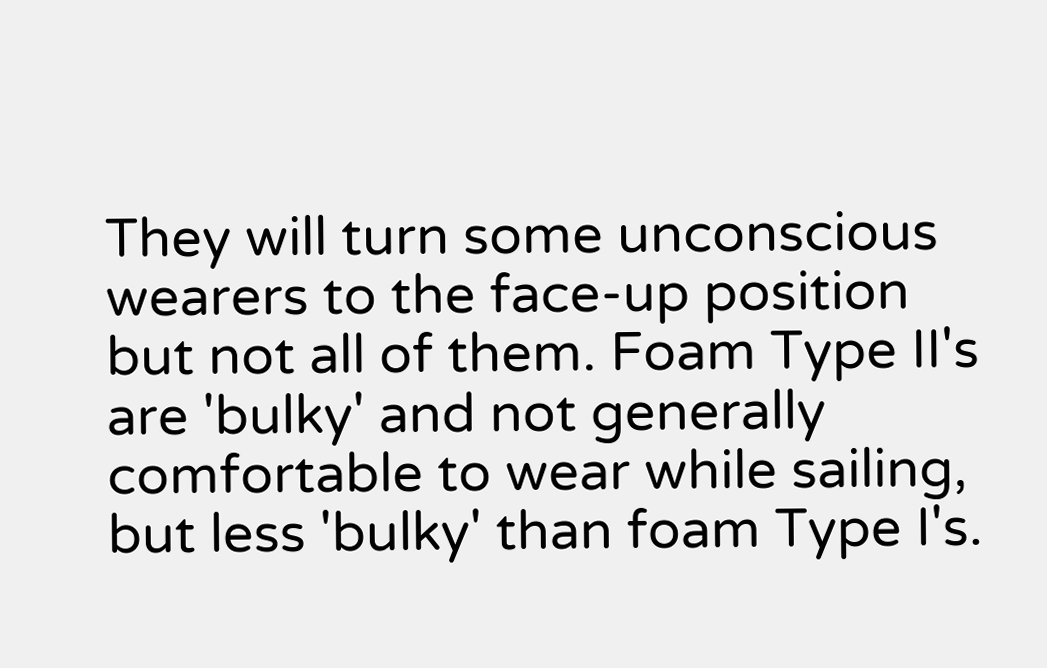They will turn some unconscious wearers to the face-up position but not all of them. Foam Type II's are 'bulky' and not generally comfortable to wear while sailing, but less 'bulky' than foam Type I's.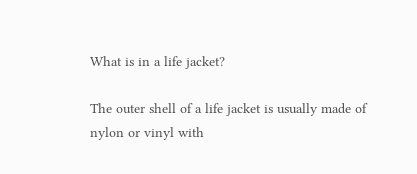What is in a life jacket?

The outer shell of a life jacket is usually made of nylon or vinyl with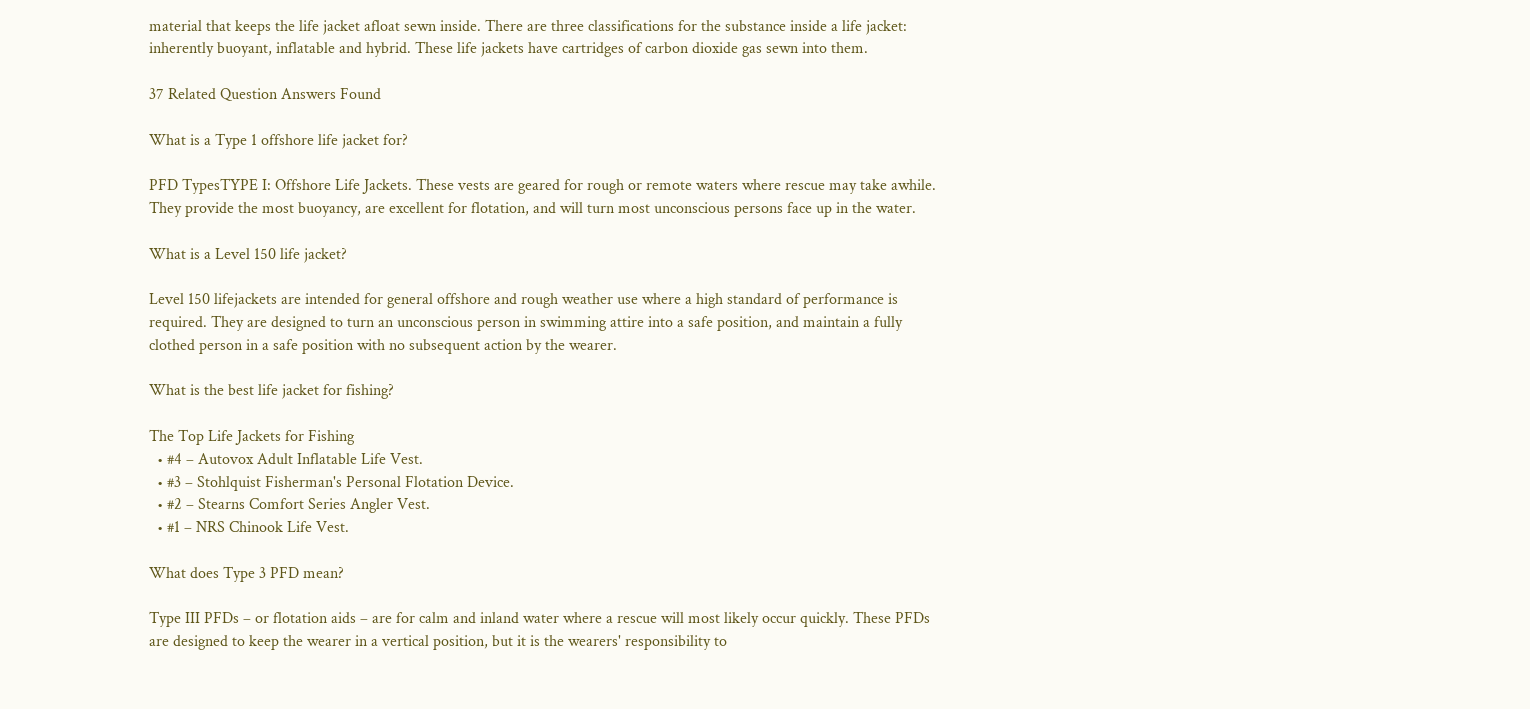material that keeps the life jacket afloat sewn inside. There are three classifications for the substance inside a life jacket: inherently buoyant, inflatable and hybrid. These life jackets have cartridges of carbon dioxide gas sewn into them.

37 Related Question Answers Found

What is a Type 1 offshore life jacket for?

PFD TypesTYPE I: Offshore Life Jackets. These vests are geared for rough or remote waters where rescue may take awhile. They provide the most buoyancy, are excellent for flotation, and will turn most unconscious persons face up in the water.

What is a Level 150 life jacket?

Level 150 lifejackets are intended for general offshore and rough weather use where a high standard of performance is required. They are designed to turn an unconscious person in swimming attire into a safe position, and maintain a fully clothed person in a safe position with no subsequent action by the wearer.

What is the best life jacket for fishing?

The Top Life Jackets for Fishing
  • #4 – Autovox Adult Inflatable Life Vest.
  • #3 – Stohlquist Fisherman's Personal Flotation Device.
  • #2 – Stearns Comfort Series Angler Vest.
  • #1 – NRS Chinook Life Vest.

What does Type 3 PFD mean?

Type III PFDs – or flotation aids – are for calm and inland water where a rescue will most likely occur quickly. These PFDs are designed to keep the wearer in a vertical position, but it is the wearers' responsibility to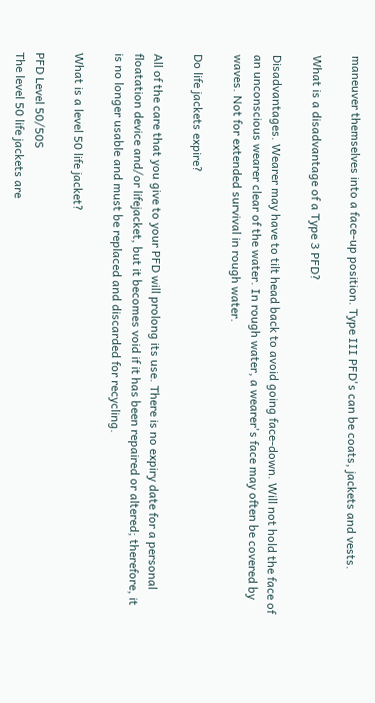maneuver themselves into a face-up position. Type III PFD's can be coats, jackets and vests.

What is a disadvantage of a Type 3 PFD?

Disadvantages. Wearer may have to tilt head back to avoid going face-down. Will not hold the face of an unconscious wearer clear of the water. In rough water, a wearer's face may often be covered by waves. Not for extended survival in rough water.

Do life jackets expire?

All of the care that you give to your PFD will prolong its use. There is no expiry date for a personal floatation device and/or lifejacket, but it becomes void if it has been repaired or altered; therefore, it is no longer usable and must be replaced and discarded for recycling.

What is a level 50 life jacket?

PFD Level 50/50S
The level 50 life jackets are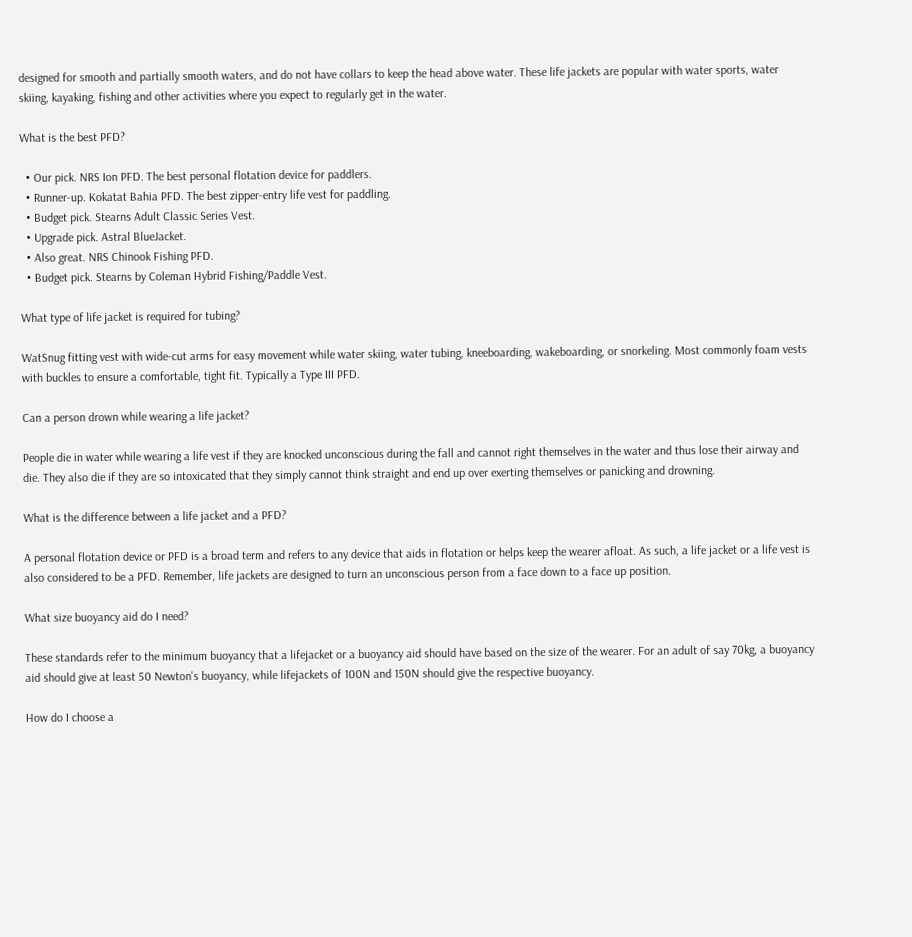designed for smooth and partially smooth waters, and do not have collars to keep the head above water. These life jackets are popular with water sports, water skiing, kayaking, fishing and other activities where you expect to regularly get in the water.

What is the best PFD?

  • Our pick. NRS Ion PFD. The best personal flotation device for paddlers.
  • Runner-up. Kokatat Bahia PFD. The best zipper-entry life vest for paddling.
  • Budget pick. Stearns Adult Classic Series Vest.
  • Upgrade pick. Astral BlueJacket.
  • Also great. NRS Chinook Fishing PFD.
  • Budget pick. Stearns by Coleman Hybrid Fishing/Paddle Vest.

What type of life jacket is required for tubing?

WatSnug fitting vest with wide-cut arms for easy movement while water skiing, water tubing, kneeboarding, wakeboarding, or snorkeling. Most commonly foam vests with buckles to ensure a comfortable, tight fit. Typically a Type III PFD.

Can a person drown while wearing a life jacket?

People die in water while wearing a life vest if they are knocked unconscious during the fall and cannot right themselves in the water and thus lose their airway and die. They also die if they are so intoxicated that they simply cannot think straight and end up over exerting themselves or panicking and drowning.

What is the difference between a life jacket and a PFD?

A personal flotation device or PFD is a broad term and refers to any device that aids in flotation or helps keep the wearer afloat. As such, a life jacket or a life vest is also considered to be a PFD. Remember, life jackets are designed to turn an unconscious person from a face down to a face up position.

What size buoyancy aid do I need?

These standards refer to the minimum buoyancy that a lifejacket or a buoyancy aid should have based on the size of the wearer. For an adult of say 70kg, a buoyancy aid should give at least 50 Newton's buoyancy, while lifejackets of 100N and 150N should give the respective buoyancy.

How do I choose a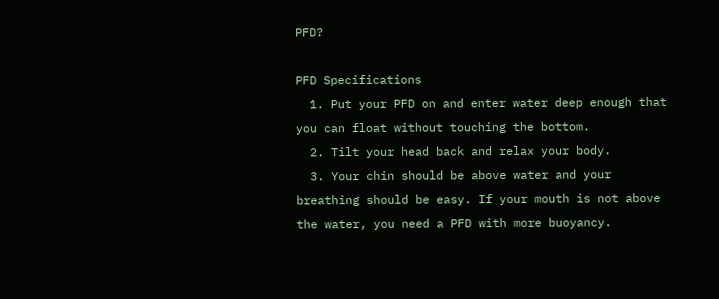PFD?

PFD Specifications
  1. Put your PFD on and enter water deep enough that you can float without touching the bottom.
  2. Tilt your head back and relax your body.
  3. Your chin should be above water and your breathing should be easy. If your mouth is not above the water, you need a PFD with more buoyancy.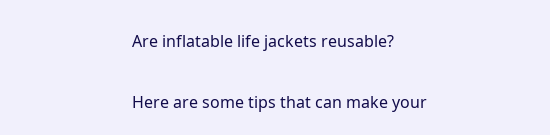Are inflatable life jackets reusable?

Here are some tips that can make your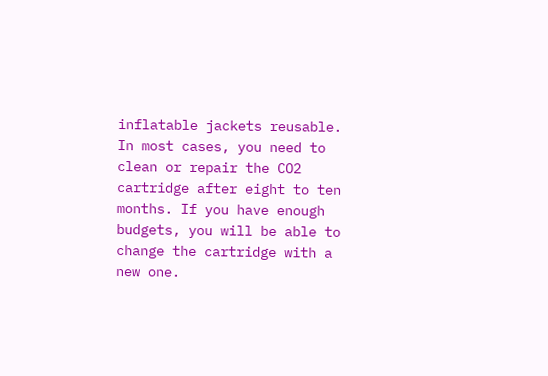inflatable jackets reusable. In most cases, you need to clean or repair the CO2 cartridge after eight to ten months. If you have enough budgets, you will be able to change the cartridge with a new one.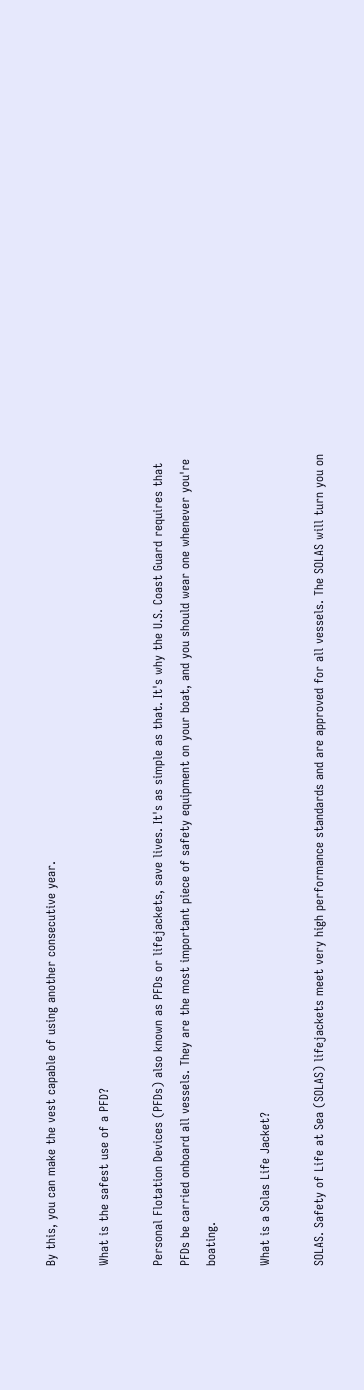By this, you can make the vest capable of using another consecutive year.

What is the safest use of a PFD?

Personal Flotation Devices (PFDs) also known as PFDs or lifejackets, save lives. It's as simple as that. It's why the U.S. Coast Guard requires that PFDs be carried onboard all vessels. They are the most important piece of safety equipment on your boat, and you should wear one whenever you're boating.

What is a Solas Life Jacket?

SOLAS. Safety of Life at Sea (SOLAS) lifejackets meet very high performance standards and are approved for all vessels. The SOLAS will turn you on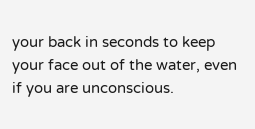your back in seconds to keep your face out of the water, even if you are unconscious.